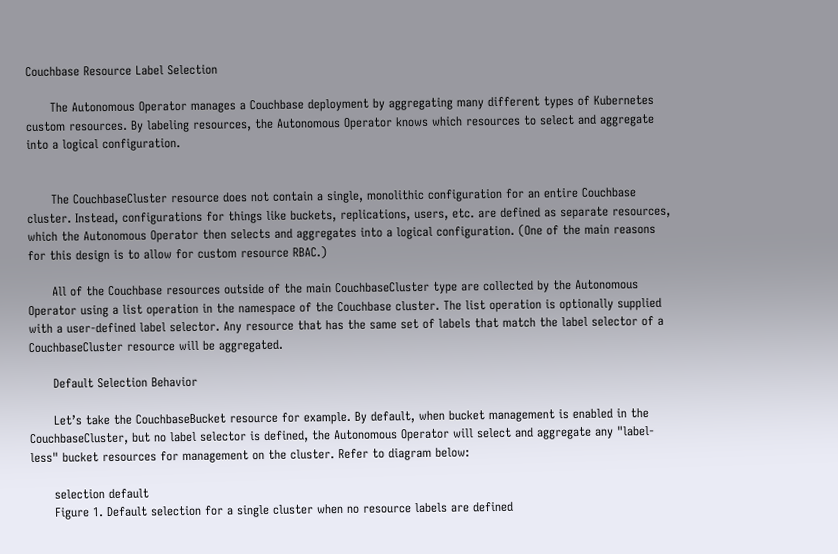Couchbase Resource Label Selection

      The Autonomous Operator manages a Couchbase deployment by aggregating many different types of Kubernetes custom resources. By labeling resources, the Autonomous Operator knows which resources to select and aggregate into a logical configuration.


      The CouchbaseCluster resource does not contain a single, monolithic configuration for an entire Couchbase cluster. Instead, configurations for things like buckets, replications, users, etc. are defined as separate resources, which the Autonomous Operator then selects and aggregates into a logical configuration. (One of the main reasons for this design is to allow for custom resource RBAC.)

      All of the Couchbase resources outside of the main CouchbaseCluster type are collected by the Autonomous Operator using a list operation in the namespace of the Couchbase cluster. The list operation is optionally supplied with a user-defined label selector. Any resource that has the same set of labels that match the label selector of a CouchbaseCluster resource will be aggregated.

      Default Selection Behavior

      Let’s take the CouchbaseBucket resource for example. By default, when bucket management is enabled in the CouchbaseCluster, but no label selector is defined, the Autonomous Operator will select and aggregate any "label-less" bucket resources for management on the cluster. Refer to diagram below:

      selection default
      Figure 1. Default selection for a single cluster when no resource labels are defined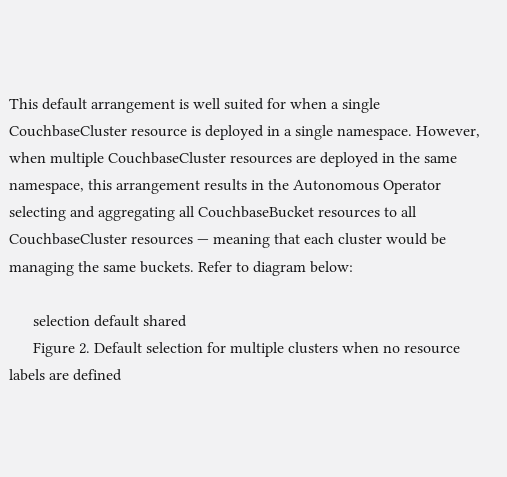This default arrangement is well suited for when a single CouchbaseCluster resource is deployed in a single namespace. However, when multiple CouchbaseCluster resources are deployed in the same namespace, this arrangement results in the Autonomous Operator selecting and aggregating all CouchbaseBucket resources to all CouchbaseCluster resources — meaning that each cluster would be managing the same buckets. Refer to diagram below:

      selection default shared
      Figure 2. Default selection for multiple clusters when no resource labels are defined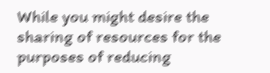While you might desire the sharing of resources for the purposes of reducing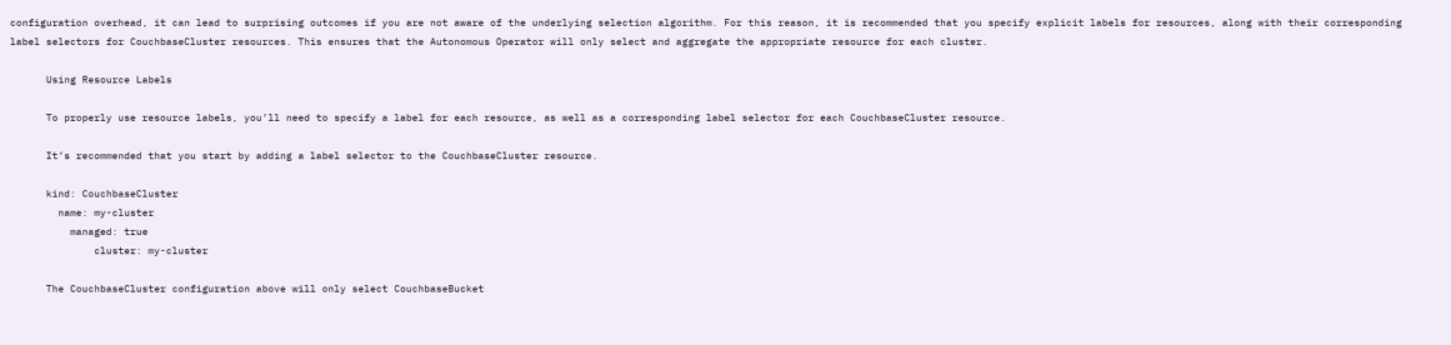configuration overhead, it can lead to surprising outcomes if you are not aware of the underlying selection algorithm. For this reason, it is recommended that you specify explicit labels for resources, along with their corresponding label selectors for CouchbaseCluster resources. This ensures that the Autonomous Operator will only select and aggregate the appropriate resource for each cluster.

      Using Resource Labels

      To properly use resource labels, you’ll need to specify a label for each resource, as well as a corresponding label selector for each CouchbaseCluster resource.

      It’s recommended that you start by adding a label selector to the CouchbaseCluster resource.

      kind: CouchbaseCluster
        name: my-cluster
          managed: true
              cluster: my-cluster

      The CouchbaseCluster configuration above will only select CouchbaseBucket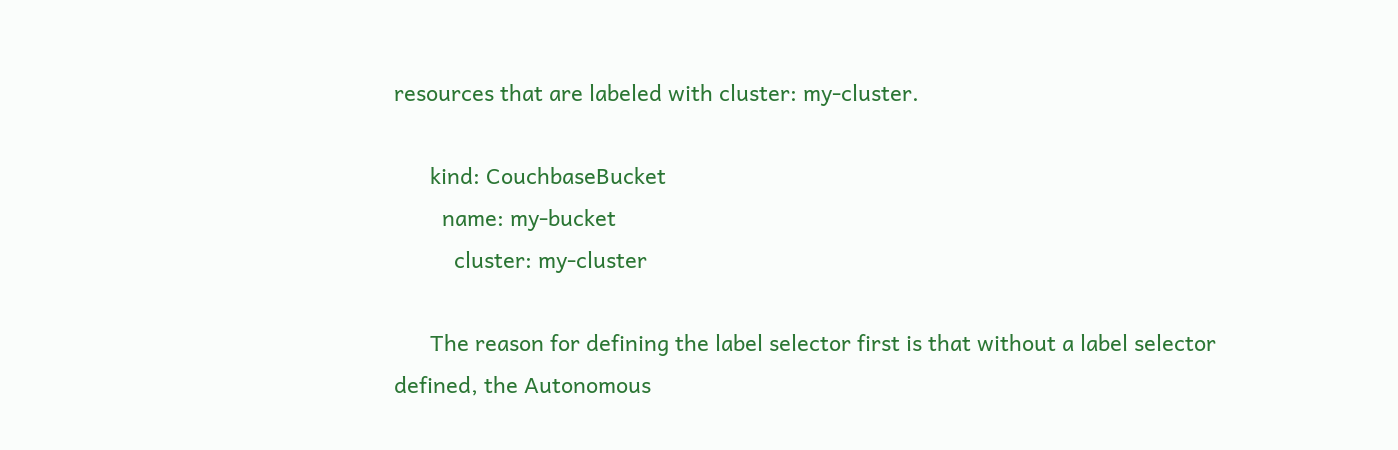resources that are labeled with cluster: my-cluster.

      kind: CouchbaseBucket
        name: my-bucket
          cluster: my-cluster

      The reason for defining the label selector first is that without a label selector defined, the Autonomous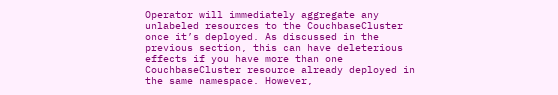Operator will immediately aggregate any unlabeled resources to the CouchbaseCluster once it’s deployed. As discussed in the previous section, this can have deleterious effects if you have more than one CouchbaseCluster resource already deployed in the same namespace. However,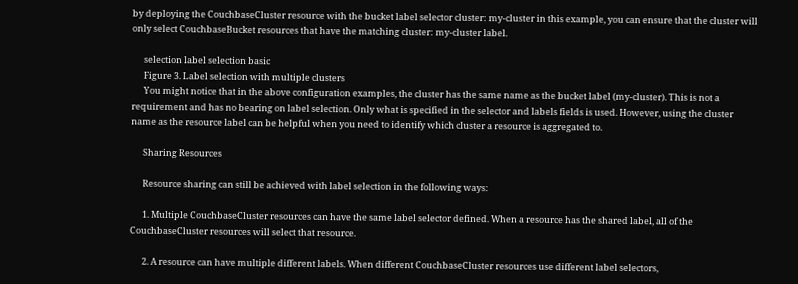by deploying the CouchbaseCluster resource with the bucket label selector cluster: my-cluster in this example, you can ensure that the cluster will only select CouchbaseBucket resources that have the matching cluster: my-cluster label.

      selection label selection basic
      Figure 3. Label selection with multiple clusters
      You might notice that in the above configuration examples, the cluster has the same name as the bucket label (my-cluster). This is not a requirement and has no bearing on label selection. Only what is specified in the selector and labels fields is used. However, using the cluster name as the resource label can be helpful when you need to identify which cluster a resource is aggregated to.

      Sharing Resources

      Resource sharing can still be achieved with label selection in the following ways:

      1. Multiple CouchbaseCluster resources can have the same label selector defined. When a resource has the shared label, all of the CouchbaseCluster resources will select that resource.

      2. A resource can have multiple different labels. When different CouchbaseCluster resources use different label selectors,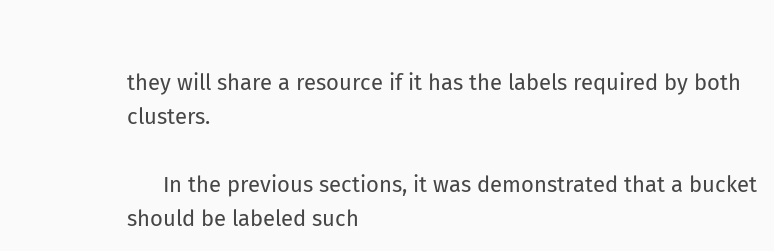they will share a resource if it has the labels required by both clusters.

      In the previous sections, it was demonstrated that a bucket should be labeled such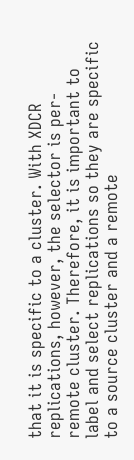that it is specific to a cluster. With XDCR replications, however, the selector is per-remote cluster. Therefore, it is important to label and select replications so they are specific to a source cluster and a remote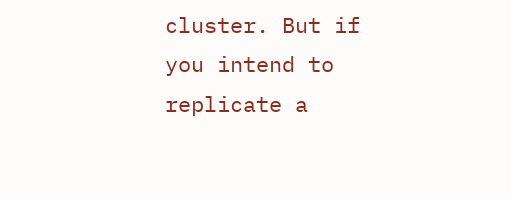cluster. But if you intend to replicate a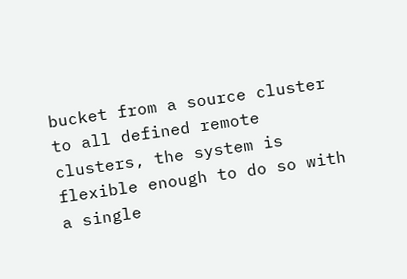bucket from a source cluster to all defined remote clusters, the system is flexible enough to do so with a single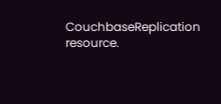CouchbaseReplication resource.